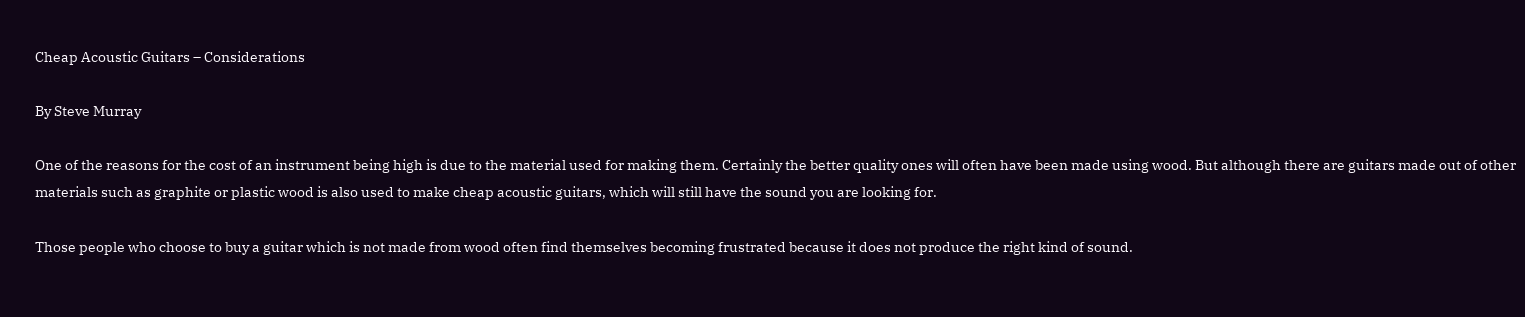Cheap Acoustic Guitars – Considerations

By Steve Murray

One of the reasons for the cost of an instrument being high is due to the material used for making them. Certainly the better quality ones will often have been made using wood. But although there are guitars made out of other materials such as graphite or plastic wood is also used to make cheap acoustic guitars, which will still have the sound you are looking for.

Those people who choose to buy a guitar which is not made from wood often find themselves becoming frustrated because it does not produce the right kind of sound.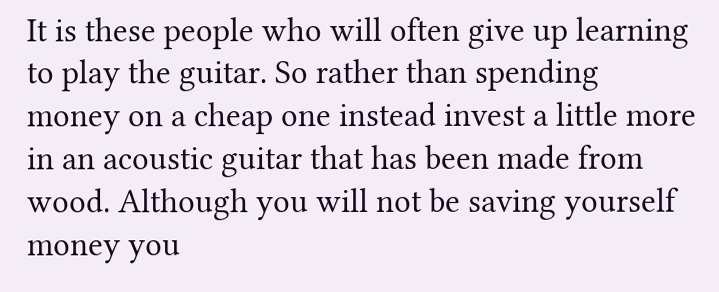It is these people who will often give up learning to play the guitar. So rather than spending money on a cheap one instead invest a little more in an acoustic guitar that has been made from wood. Although you will not be saving yourself money you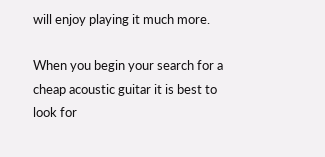will enjoy playing it much more.

When you begin your search for a cheap acoustic guitar it is best to look for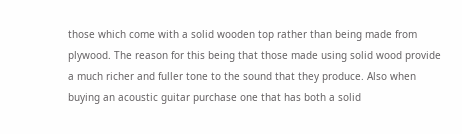those which come with a solid wooden top rather than being made from plywood. The reason for this being that those made using solid wood provide a much richer and fuller tone to the sound that they produce. Also when buying an acoustic guitar purchase one that has both a solid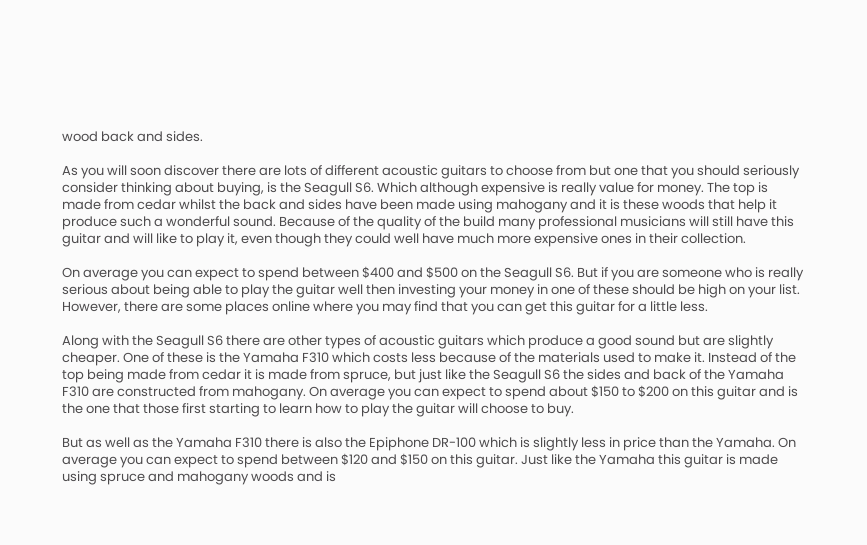wood back and sides.

As you will soon discover there are lots of different acoustic guitars to choose from but one that you should seriously consider thinking about buying, is the Seagull S6. Which although expensive is really value for money. The top is made from cedar whilst the back and sides have been made using mahogany and it is these woods that help it produce such a wonderful sound. Because of the quality of the build many professional musicians will still have this guitar and will like to play it, even though they could well have much more expensive ones in their collection.

On average you can expect to spend between $400 and $500 on the Seagull S6. But if you are someone who is really serious about being able to play the guitar well then investing your money in one of these should be high on your list. However, there are some places online where you may find that you can get this guitar for a little less.

Along with the Seagull S6 there are other types of acoustic guitars which produce a good sound but are slightly cheaper. One of these is the Yamaha F310 which costs less because of the materials used to make it. Instead of the top being made from cedar it is made from spruce, but just like the Seagull S6 the sides and back of the Yamaha F310 are constructed from mahogany. On average you can expect to spend about $150 to $200 on this guitar and is the one that those first starting to learn how to play the guitar will choose to buy.

But as well as the Yamaha F310 there is also the Epiphone DR-100 which is slightly less in price than the Yamaha. On average you can expect to spend between $120 and $150 on this guitar. Just like the Yamaha this guitar is made using spruce and mahogany woods and is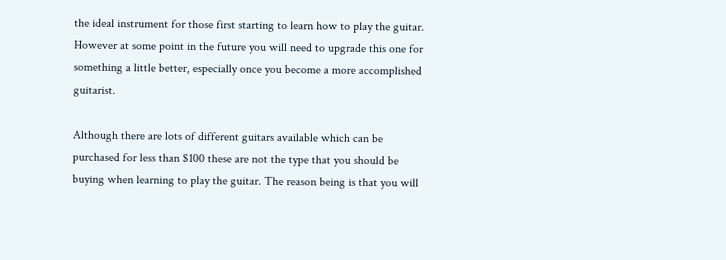the ideal instrument for those first starting to learn how to play the guitar. However at some point in the future you will need to upgrade this one for something a little better, especially once you become a more accomplished guitarist.

Although there are lots of different guitars available which can be purchased for less than $100 these are not the type that you should be buying when learning to play the guitar. The reason being is that you will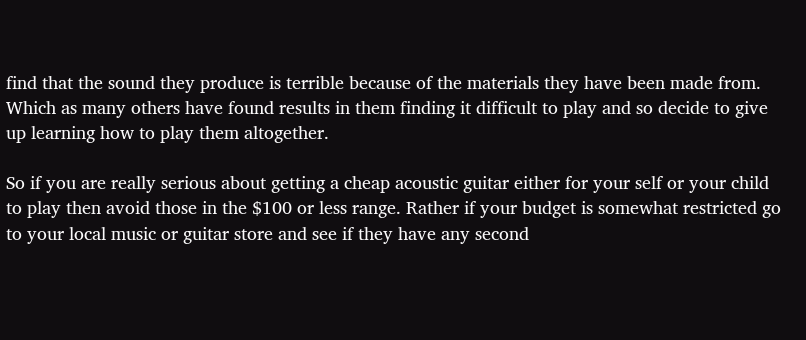find that the sound they produce is terrible because of the materials they have been made from. Which as many others have found results in them finding it difficult to play and so decide to give up learning how to play them altogether.

So if you are really serious about getting a cheap acoustic guitar either for your self or your child to play then avoid those in the $100 or less range. Rather if your budget is somewhat restricted go to your local music or guitar store and see if they have any second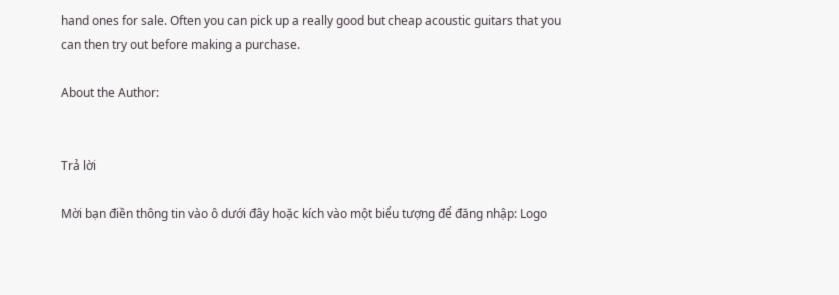hand ones for sale. Often you can pick up a really good but cheap acoustic guitars that you can then try out before making a purchase.

About the Author:


Trả lời

Mời bạn điền thông tin vào ô dưới đây hoặc kích vào một biểu tượng để đăng nhập: Logo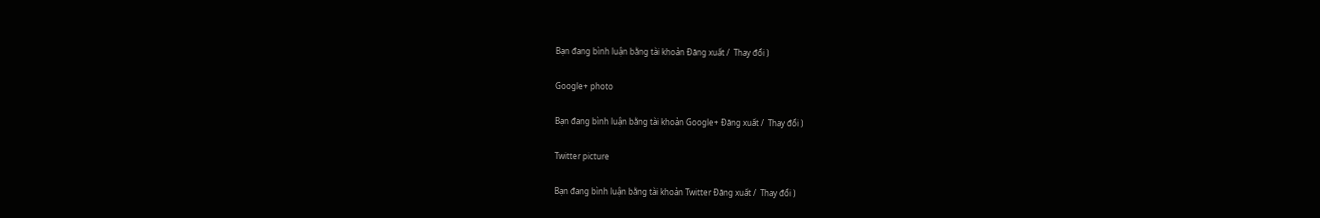Bạn đang bình luận bằng tài khoản Đăng xuất /  Thay đổi )

Google+ photo

Bạn đang bình luận bằng tài khoản Google+ Đăng xuất /  Thay đổi )

Twitter picture

Bạn đang bình luận bằng tài khoản Twitter Đăng xuất /  Thay đổi )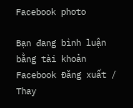Facebook photo

Bạn đang bình luận bằng tài khoản Facebook Đăng xuất /  Thay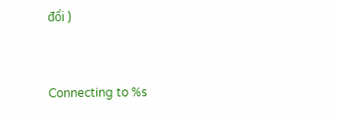đổi )


Connecting to %s